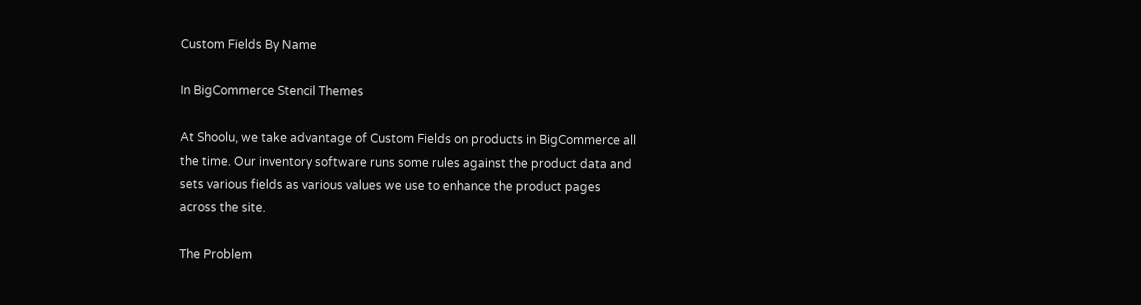Custom Fields By Name

In BigCommerce Stencil Themes

At Shoolu, we take advantage of Custom Fields on products in BigCommerce all the time. Our inventory software runs some rules against the product data and sets various fields as various values we use to enhance the product pages across the site.

The Problem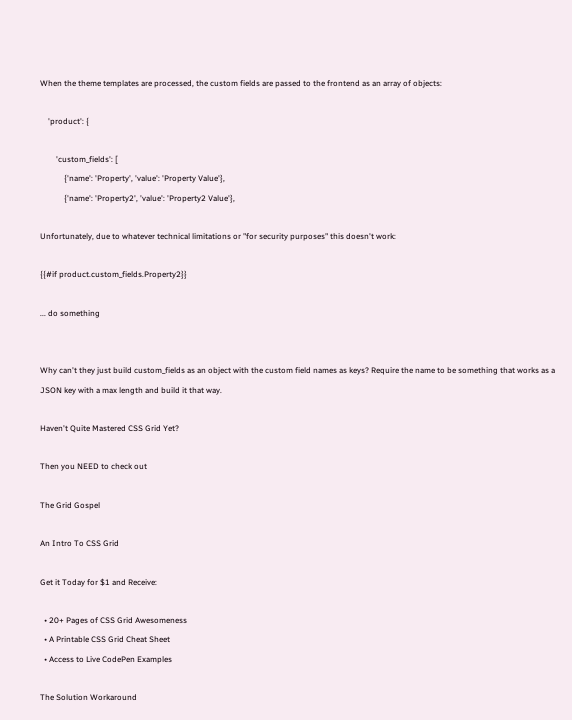When the theme templates are processed, the custom fields are passed to the frontend as an array of objects:

    'product': {

        'custom_fields': [
            {'name': 'Property', 'value': 'Property Value'},
            {'name': 'Property2', 'value': 'Property2 Value'},

Unfortunately, due to whatever technical limitations or "for security purposes" this doesn't work:

{{#if product.custom_fields.Property2}}

... do something


Why can't they just build custom_fields as an object with the custom field names as keys? Require the name to be something that works as a JSON key with a max length and build it that way.

Haven't Quite Mastered CSS Grid Yet?

Then you NEED to check out

The Grid Gospel

An Intro To CSS Grid

Get it Today for $1 and Receive:

  • 20+ Pages of CSS Grid Awesomeness
  • A Printable CSS Grid Cheat Sheet
  • Access to Live CodePen Examples

The Solution Workaround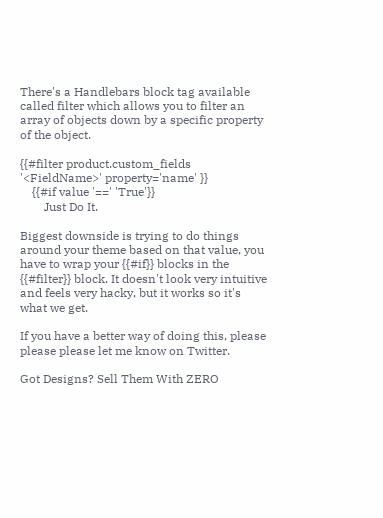There's a Handlebars block tag available called filter which allows you to filter an array of objects down by a specific property of the object.

{{#filter product.custom_fields '<FieldName>' property='name' }}
    {{#if value '==' 'True'}}
        Just Do It.

Biggest downside is trying to do things around your theme based on that value, you have to wrap your {{#if}} blocks in the {{#filter}} block. It doesn't look very intuitive and feels very hacky, but it works so it's what we get.

If you have a better way of doing this, please please please let me know on Twitter.

Got Designs? Sell Them With ZERO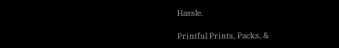Hassle.

Printful Prints, Packs, &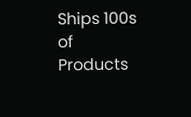Ships 100s of Products